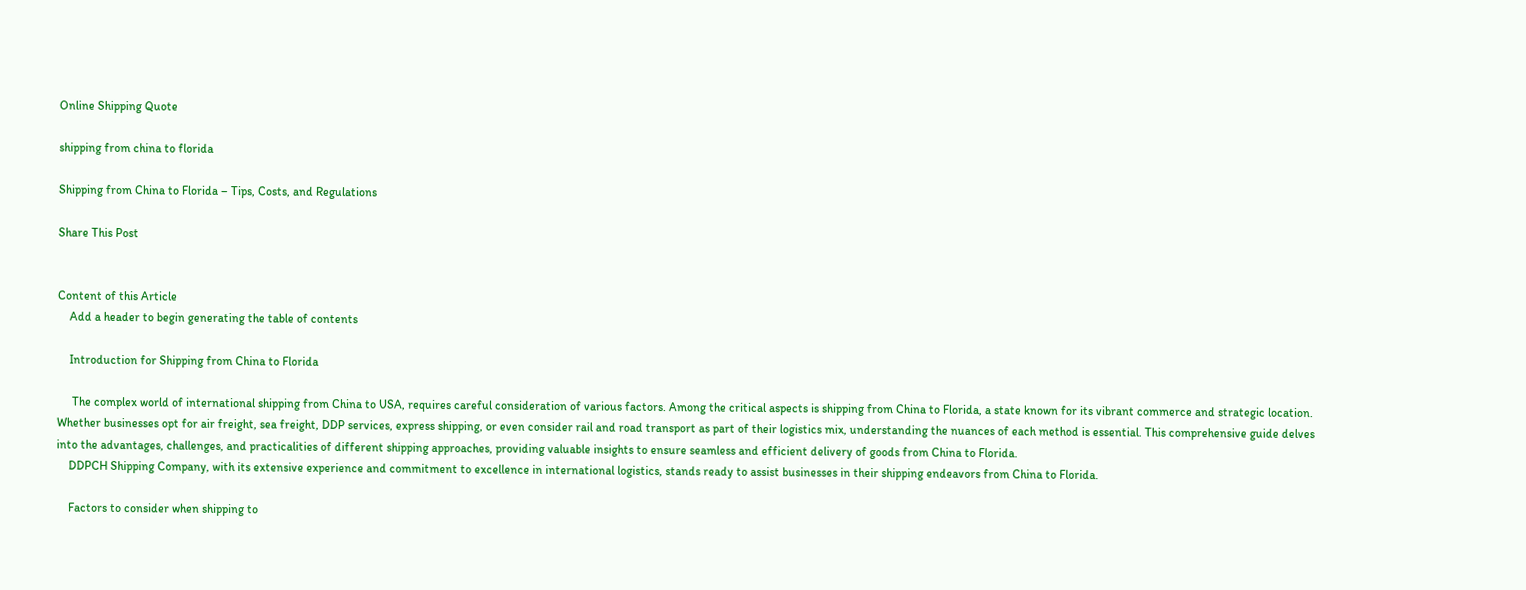Online Shipping Quote

shipping from china to florida

Shipping from China to Florida – Tips, Costs, and Regulations

Share This Post


Content of this Article
    Add a header to begin generating the table of contents

    Introduction for Shipping from China to Florida

     The complex world of international shipping from China to USA, requires careful consideration of various factors. Among the critical aspects is shipping from China to Florida, a state known for its vibrant commerce and strategic location. Whether businesses opt for air freight, sea freight, DDP services, express shipping, or even consider rail and road transport as part of their logistics mix, understanding the nuances of each method is essential. This comprehensive guide delves into the advantages, challenges, and practicalities of different shipping approaches, providing valuable insights to ensure seamless and efficient delivery of goods from China to Florida.
    DDPCH Shipping Company, with its extensive experience and commitment to excellence in international logistics, stands ready to assist businesses in their shipping endeavors from China to Florida.

    Factors to consider when shipping to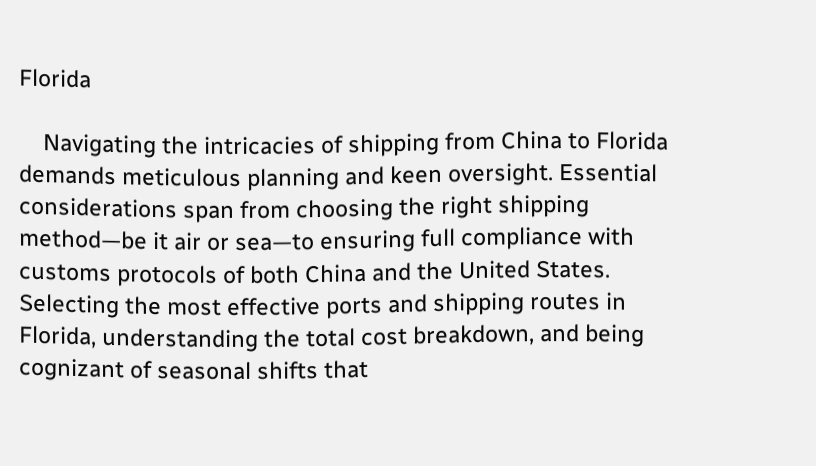Florida

    Navigating the intricacies of shipping from China to Florida demands meticulous planning and keen oversight. Essential considerations span from choosing the right shipping method—be it air or sea—to ensuring full compliance with customs protocols of both China and the United States. Selecting the most effective ports and shipping routes in Florida, understanding the total cost breakdown, and being cognizant of seasonal shifts that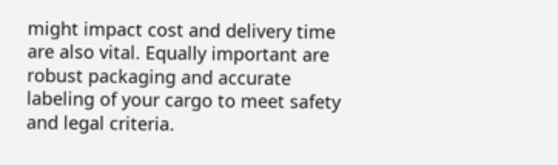might impact cost and delivery time are also vital. Equally important are robust packaging and accurate labeling of your cargo to meet safety and legal criteria.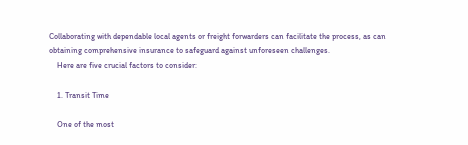Collaborating with dependable local agents or freight forwarders can facilitate the process, as can obtaining comprehensive insurance to safeguard against unforeseen challenges.
    Here are five crucial factors to consider:

    1. Transit Time

    One of the most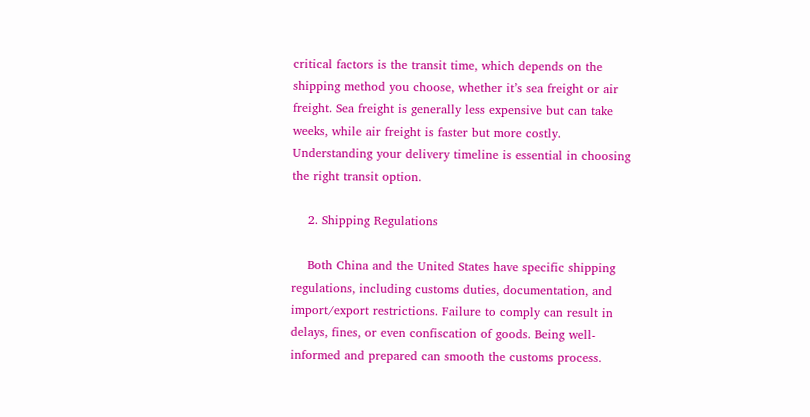critical factors is the transit time, which depends on the shipping method you choose, whether it’s sea freight or air freight. Sea freight is generally less expensive but can take weeks, while air freight is faster but more costly. Understanding your delivery timeline is essential in choosing the right transit option.

    2. Shipping Regulations

    Both China and the United States have specific shipping regulations, including customs duties, documentation, and import/export restrictions. Failure to comply can result in delays, fines, or even confiscation of goods. Being well-informed and prepared can smooth the customs process.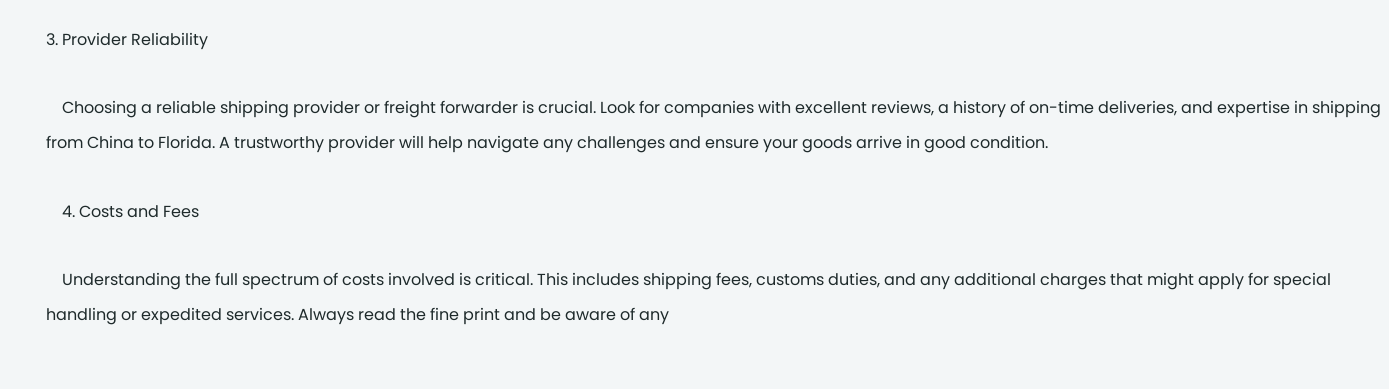3. Provider Reliability

    Choosing a reliable shipping provider or freight forwarder is crucial. Look for companies with excellent reviews, a history of on-time deliveries, and expertise in shipping from China to Florida. A trustworthy provider will help navigate any challenges and ensure your goods arrive in good condition.

    4. Costs and Fees

    Understanding the full spectrum of costs involved is critical. This includes shipping fees, customs duties, and any additional charges that might apply for special handling or expedited services. Always read the fine print and be aware of any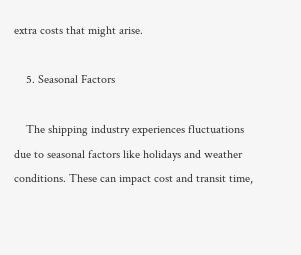extra costs that might arise.

    5. Seasonal Factors

    The shipping industry experiences fluctuations due to seasonal factors like holidays and weather conditions. These can impact cost and transit time,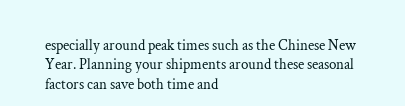especially around peak times such as the Chinese New Year. Planning your shipments around these seasonal factors can save both time and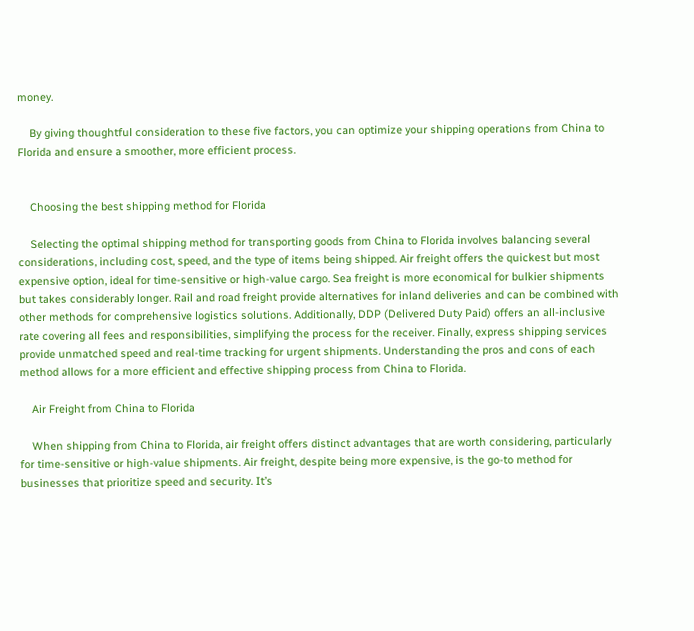money.

    By giving thoughtful consideration to these five factors, you can optimize your shipping operations from China to Florida and ensure a smoother, more efficient process.


    Choosing the best shipping method for Florida

    Selecting the optimal shipping method for transporting goods from China to Florida involves balancing several considerations, including cost, speed, and the type of items being shipped. Air freight offers the quickest but most expensive option, ideal for time-sensitive or high-value cargo. Sea freight is more economical for bulkier shipments but takes considerably longer. Rail and road freight provide alternatives for inland deliveries and can be combined with other methods for comprehensive logistics solutions. Additionally, DDP (Delivered Duty Paid) offers an all-inclusive rate covering all fees and responsibilities, simplifying the process for the receiver. Finally, express shipping services provide unmatched speed and real-time tracking for urgent shipments. Understanding the pros and cons of each method allows for a more efficient and effective shipping process from China to Florida.

    Air Freight from China to Florida

    When shipping from China to Florida, air freight offers distinct advantages that are worth considering, particularly for time-sensitive or high-value shipments. Air freight, despite being more expensive, is the go-to method for businesses that prioritize speed and security. It’s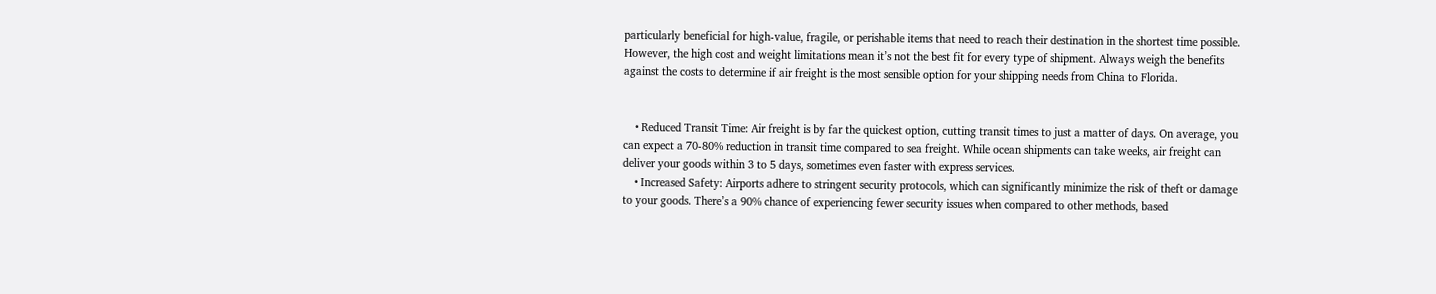particularly beneficial for high-value, fragile, or perishable items that need to reach their destination in the shortest time possible. However, the high cost and weight limitations mean it’s not the best fit for every type of shipment. Always weigh the benefits against the costs to determine if air freight is the most sensible option for your shipping needs from China to Florida.


    • Reduced Transit Time: Air freight is by far the quickest option, cutting transit times to just a matter of days. On average, you can expect a 70-80% reduction in transit time compared to sea freight. While ocean shipments can take weeks, air freight can deliver your goods within 3 to 5 days, sometimes even faster with express services.
    • Increased Safety: Airports adhere to stringent security protocols, which can significantly minimize the risk of theft or damage to your goods. There’s a 90% chance of experiencing fewer security issues when compared to other methods, based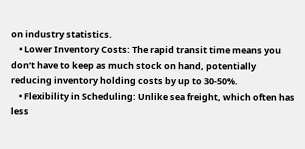on industry statistics.
    • Lower Inventory Costs: The rapid transit time means you don’t have to keep as much stock on hand, potentially reducing inventory holding costs by up to 30-50%.
    • Flexibility in Scheduling: Unlike sea freight, which often has less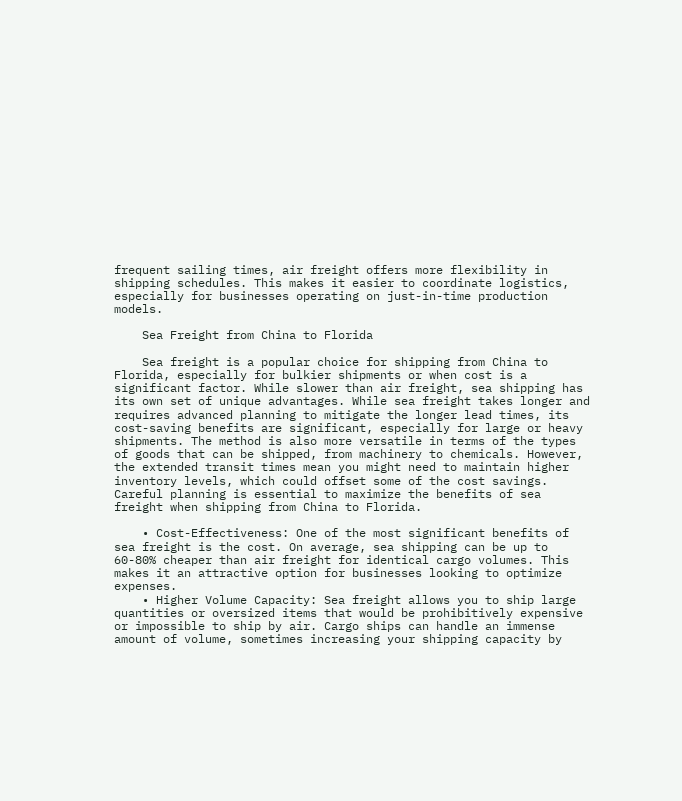frequent sailing times, air freight offers more flexibility in shipping schedules. This makes it easier to coordinate logistics, especially for businesses operating on just-in-time production models.

    Sea Freight from China to Florida

    Sea freight is a popular choice for shipping from China to Florida, especially for bulkier shipments or when cost is a significant factor. While slower than air freight, sea shipping has its own set of unique advantages. While sea freight takes longer and requires advanced planning to mitigate the longer lead times, its cost-saving benefits are significant, especially for large or heavy shipments. The method is also more versatile in terms of the types of goods that can be shipped, from machinery to chemicals. However, the extended transit times mean you might need to maintain higher inventory levels, which could offset some of the cost savings. Careful planning is essential to maximize the benefits of sea freight when shipping from China to Florida.

    • Cost-Effectiveness: One of the most significant benefits of sea freight is the cost. On average, sea shipping can be up to 60-80% cheaper than air freight for identical cargo volumes. This makes it an attractive option for businesses looking to optimize expenses.
    • Higher Volume Capacity: Sea freight allows you to ship large quantities or oversized items that would be prohibitively expensive or impossible to ship by air. Cargo ships can handle an immense amount of volume, sometimes increasing your shipping capacity by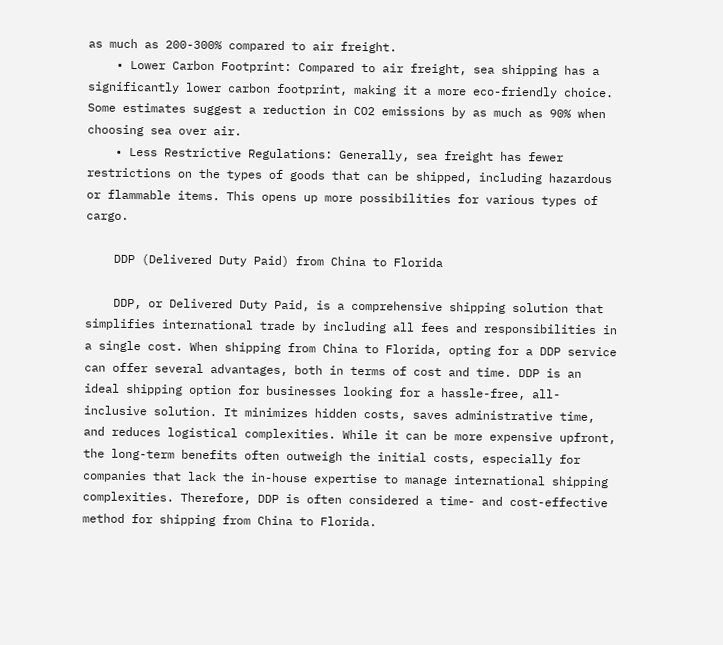as much as 200-300% compared to air freight.
    • Lower Carbon Footprint: Compared to air freight, sea shipping has a significantly lower carbon footprint, making it a more eco-friendly choice. Some estimates suggest a reduction in CO2 emissions by as much as 90% when choosing sea over air.
    • Less Restrictive Regulations: Generally, sea freight has fewer restrictions on the types of goods that can be shipped, including hazardous or flammable items. This opens up more possibilities for various types of cargo.

    DDP (Delivered Duty Paid) from China to Florida

    DDP, or Delivered Duty Paid, is a comprehensive shipping solution that simplifies international trade by including all fees and responsibilities in a single cost. When shipping from China to Florida, opting for a DDP service can offer several advantages, both in terms of cost and time. DDP is an ideal shipping option for businesses looking for a hassle-free, all-inclusive solution. It minimizes hidden costs, saves administrative time, and reduces logistical complexities. While it can be more expensive upfront, the long-term benefits often outweigh the initial costs, especially for companies that lack the in-house expertise to manage international shipping complexities. Therefore, DDP is often considered a time- and cost-effective method for shipping from China to Florida.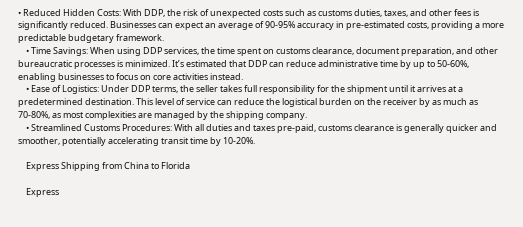• Reduced Hidden Costs: With DDP, the risk of unexpected costs such as customs duties, taxes, and other fees is significantly reduced. Businesses can expect an average of 90-95% accuracy in pre-estimated costs, providing a more predictable budgetary framework.
    • Time Savings: When using DDP services, the time spent on customs clearance, document preparation, and other bureaucratic processes is minimized. It’s estimated that DDP can reduce administrative time by up to 50-60%, enabling businesses to focus on core activities instead.
    • Ease of Logistics: Under DDP terms, the seller takes full responsibility for the shipment until it arrives at a predetermined destination. This level of service can reduce the logistical burden on the receiver by as much as 70-80%, as most complexities are managed by the shipping company.
    • Streamlined Customs Procedures: With all duties and taxes pre-paid, customs clearance is generally quicker and smoother, potentially accelerating transit time by 10-20%.

    Express Shipping from China to Florida

    Express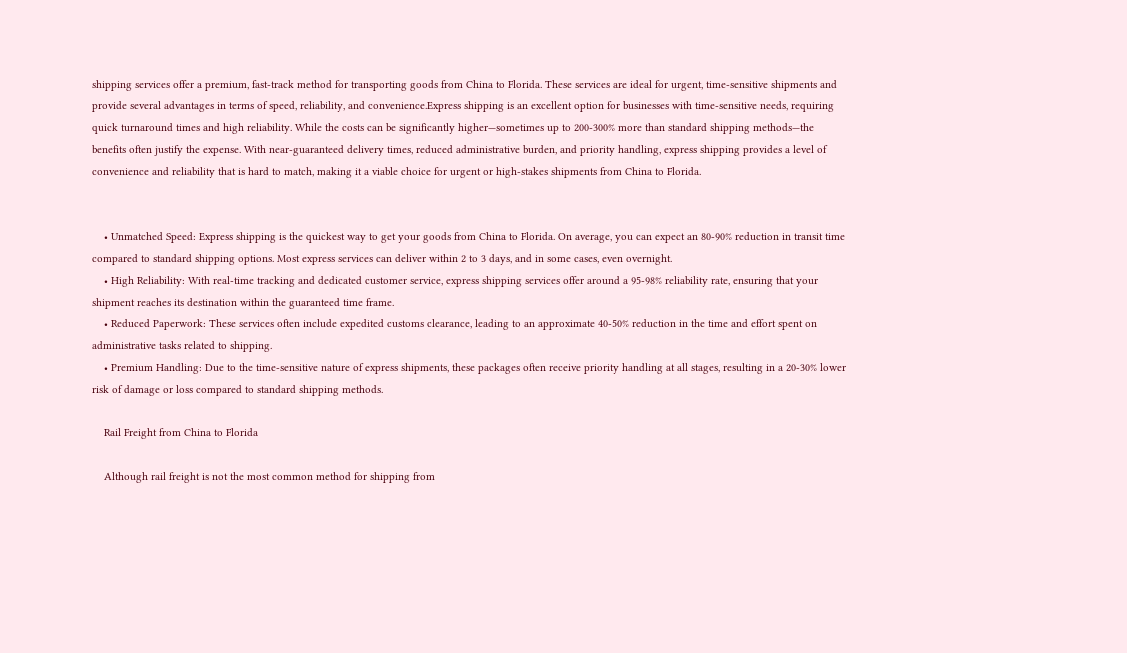shipping services offer a premium, fast-track method for transporting goods from China to Florida. These services are ideal for urgent, time-sensitive shipments and provide several advantages in terms of speed, reliability, and convenience.Express shipping is an excellent option for businesses with time-sensitive needs, requiring quick turnaround times and high reliability. While the costs can be significantly higher—sometimes up to 200-300% more than standard shipping methods—the benefits often justify the expense. With near-guaranteed delivery times, reduced administrative burden, and priority handling, express shipping provides a level of convenience and reliability that is hard to match, making it a viable choice for urgent or high-stakes shipments from China to Florida.


    • Unmatched Speed: Express shipping is the quickest way to get your goods from China to Florida. On average, you can expect an 80-90% reduction in transit time compared to standard shipping options. Most express services can deliver within 2 to 3 days, and in some cases, even overnight.
    • High Reliability: With real-time tracking and dedicated customer service, express shipping services offer around a 95-98% reliability rate, ensuring that your shipment reaches its destination within the guaranteed time frame.
    • Reduced Paperwork: These services often include expedited customs clearance, leading to an approximate 40-50% reduction in the time and effort spent on administrative tasks related to shipping.
    • Premium Handling: Due to the time-sensitive nature of express shipments, these packages often receive priority handling at all stages, resulting in a 20-30% lower risk of damage or loss compared to standard shipping methods.

    Rail Freight from China to Florida

    Although rail freight is not the most common method for shipping from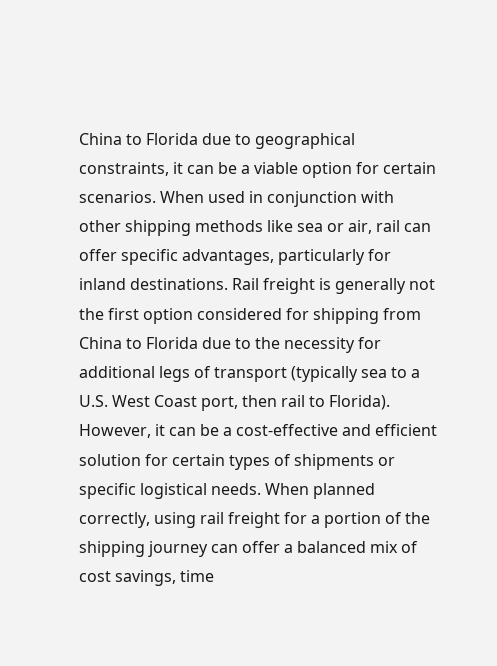China to Florida due to geographical constraints, it can be a viable option for certain scenarios. When used in conjunction with other shipping methods like sea or air, rail can offer specific advantages, particularly for inland destinations. Rail freight is generally not the first option considered for shipping from China to Florida due to the necessity for additional legs of transport (typically sea to a U.S. West Coast port, then rail to Florida). However, it can be a cost-effective and efficient solution for certain types of shipments or specific logistical needs. When planned correctly, using rail freight for a portion of the shipping journey can offer a balanced mix of cost savings, time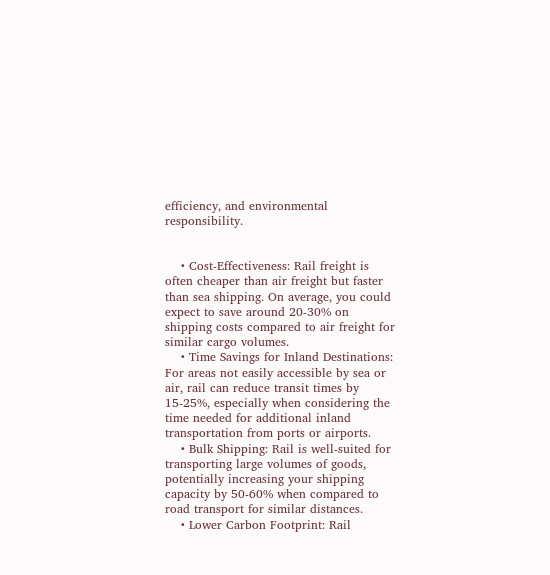efficiency, and environmental responsibility.


    • Cost-Effectiveness: Rail freight is often cheaper than air freight but faster than sea shipping. On average, you could expect to save around 20-30% on shipping costs compared to air freight for similar cargo volumes.
    • Time Savings for Inland Destinations: For areas not easily accessible by sea or air, rail can reduce transit times by 15-25%, especially when considering the time needed for additional inland transportation from ports or airports.
    • Bulk Shipping: Rail is well-suited for transporting large volumes of goods, potentially increasing your shipping capacity by 50-60% when compared to road transport for similar distances.
    • Lower Carbon Footprint: Rail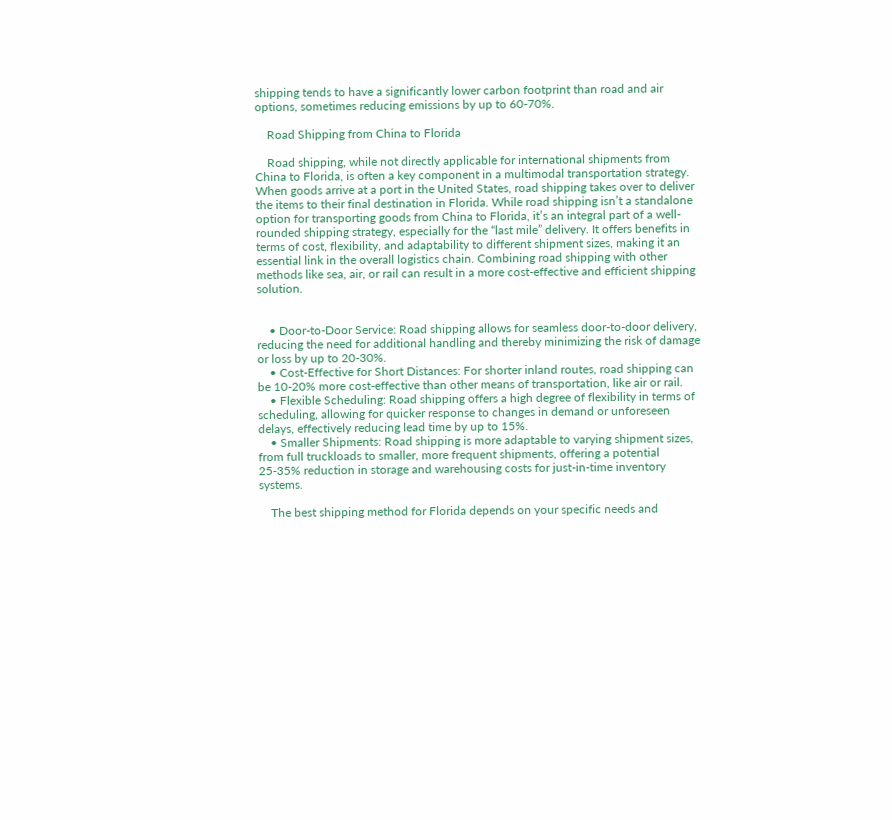shipping tends to have a significantly lower carbon footprint than road and air options, sometimes reducing emissions by up to 60-70%.

    Road Shipping from China to Florida

    Road shipping, while not directly applicable for international shipments from China to Florida, is often a key component in a multimodal transportation strategy. When goods arrive at a port in the United States, road shipping takes over to deliver the items to their final destination in Florida. While road shipping isn’t a standalone option for transporting goods from China to Florida, it’s an integral part of a well-rounded shipping strategy, especially for the “last mile” delivery. It offers benefits in terms of cost, flexibility, and adaptability to different shipment sizes, making it an essential link in the overall logistics chain. Combining road shipping with other methods like sea, air, or rail can result in a more cost-effective and efficient shipping solution.


    • Door-to-Door Service: Road shipping allows for seamless door-to-door delivery, reducing the need for additional handling and thereby minimizing the risk of damage or loss by up to 20-30%.
    • Cost-Effective for Short Distances: For shorter inland routes, road shipping can be 10-20% more cost-effective than other means of transportation, like air or rail.
    • Flexible Scheduling: Road shipping offers a high degree of flexibility in terms of scheduling, allowing for quicker response to changes in demand or unforeseen delays, effectively reducing lead time by up to 15%.
    • Smaller Shipments: Road shipping is more adaptable to varying shipment sizes, from full truckloads to smaller, more frequent shipments, offering a potential 25-35% reduction in storage and warehousing costs for just-in-time inventory systems.

    The best shipping method for Florida depends on your specific needs and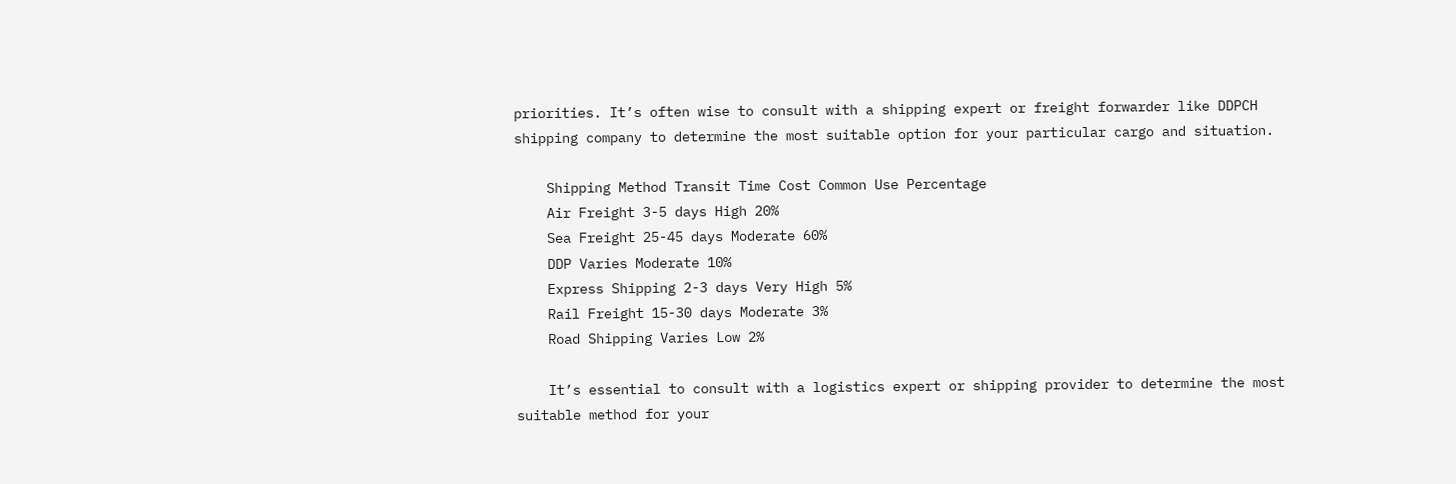priorities. It’s often wise to consult with a shipping expert or freight forwarder like DDPCH shipping company to determine the most suitable option for your particular cargo and situation.

    Shipping Method Transit Time Cost Common Use Percentage
    Air Freight 3-5 days High 20%
    Sea Freight 25-45 days Moderate 60%
    DDP Varies Moderate 10%
    Express Shipping 2-3 days Very High 5%
    Rail Freight 15-30 days Moderate 3%
    Road Shipping Varies Low 2%

    It’s essential to consult with a logistics expert or shipping provider to determine the most suitable method for your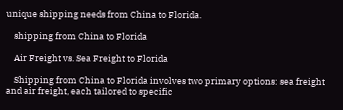unique shipping needs from China to Florida.

    shipping from China to Florida

    Air Freight vs. Sea Freight to Florida

    Shipping from China to Florida involves two primary options: sea freight and air freight, each tailored to specific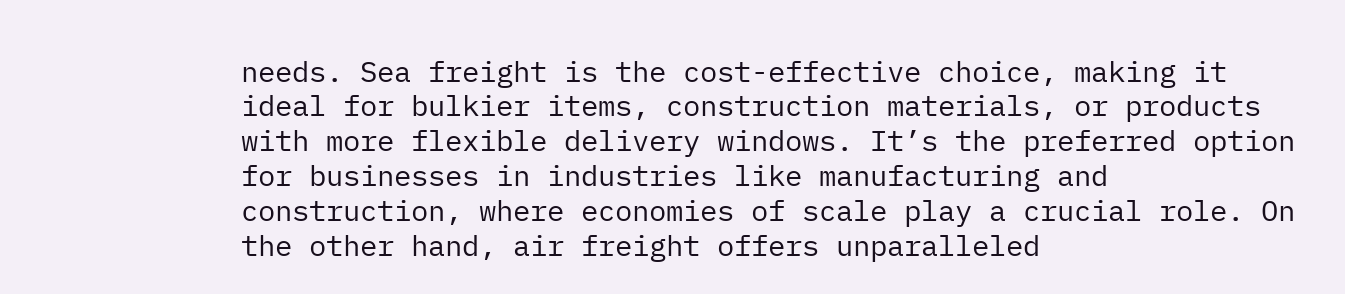needs. Sea freight is the cost-effective choice, making it ideal for bulkier items, construction materials, or products with more flexible delivery windows. It’s the preferred option for businesses in industries like manufacturing and construction, where economies of scale play a crucial role. On the other hand, air freight offers unparalleled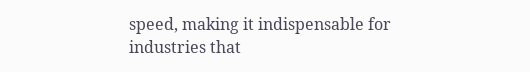speed, making it indispensable for industries that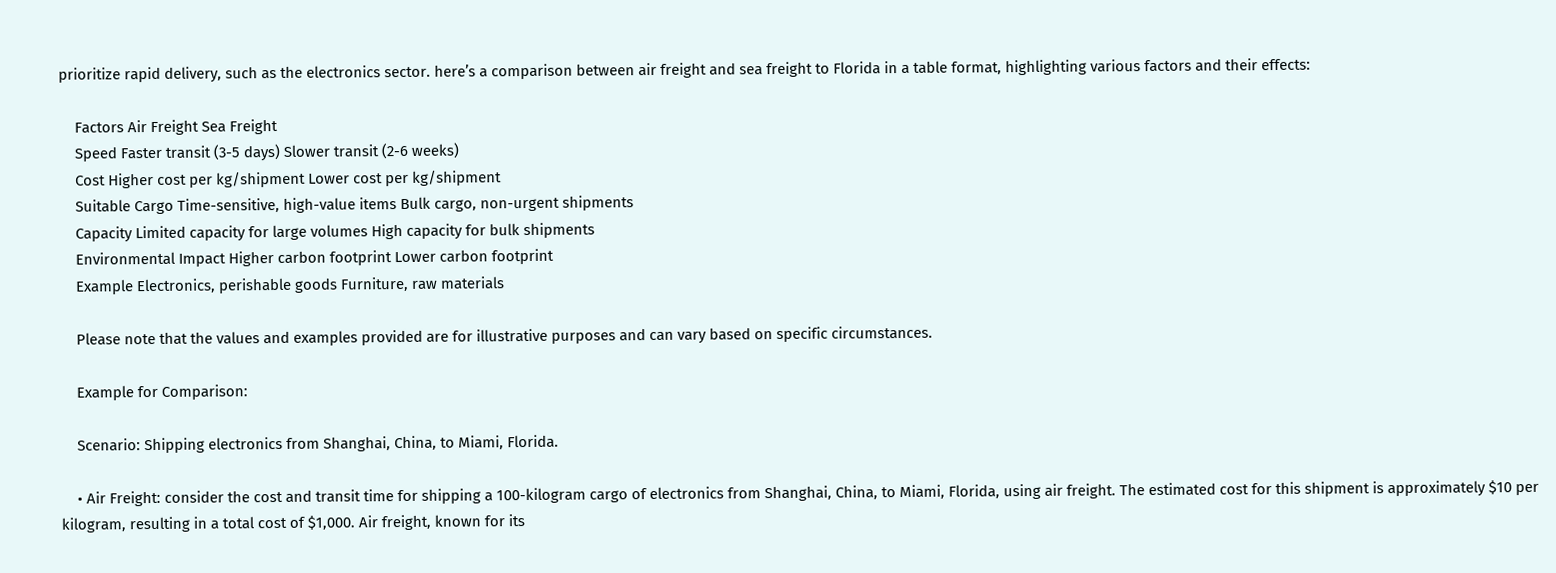prioritize rapid delivery, such as the electronics sector. here’s a comparison between air freight and sea freight to Florida in a table format, highlighting various factors and their effects:

    Factors Air Freight Sea Freight
    Speed Faster transit (3-5 days) Slower transit (2-6 weeks)
    Cost Higher cost per kg/shipment Lower cost per kg/shipment
    Suitable Cargo Time-sensitive, high-value items Bulk cargo, non-urgent shipments
    Capacity Limited capacity for large volumes High capacity for bulk shipments
    Environmental Impact Higher carbon footprint Lower carbon footprint
    Example Electronics, perishable goods Furniture, raw materials

    Please note that the values and examples provided are for illustrative purposes and can vary based on specific circumstances.

    Example for Comparison:

    Scenario: Shipping electronics from Shanghai, China, to Miami, Florida.

    • Air Freight: consider the cost and transit time for shipping a 100-kilogram cargo of electronics from Shanghai, China, to Miami, Florida, using air freight. The estimated cost for this shipment is approximately $10 per kilogram, resulting in a total cost of $1,000. Air freight, known for its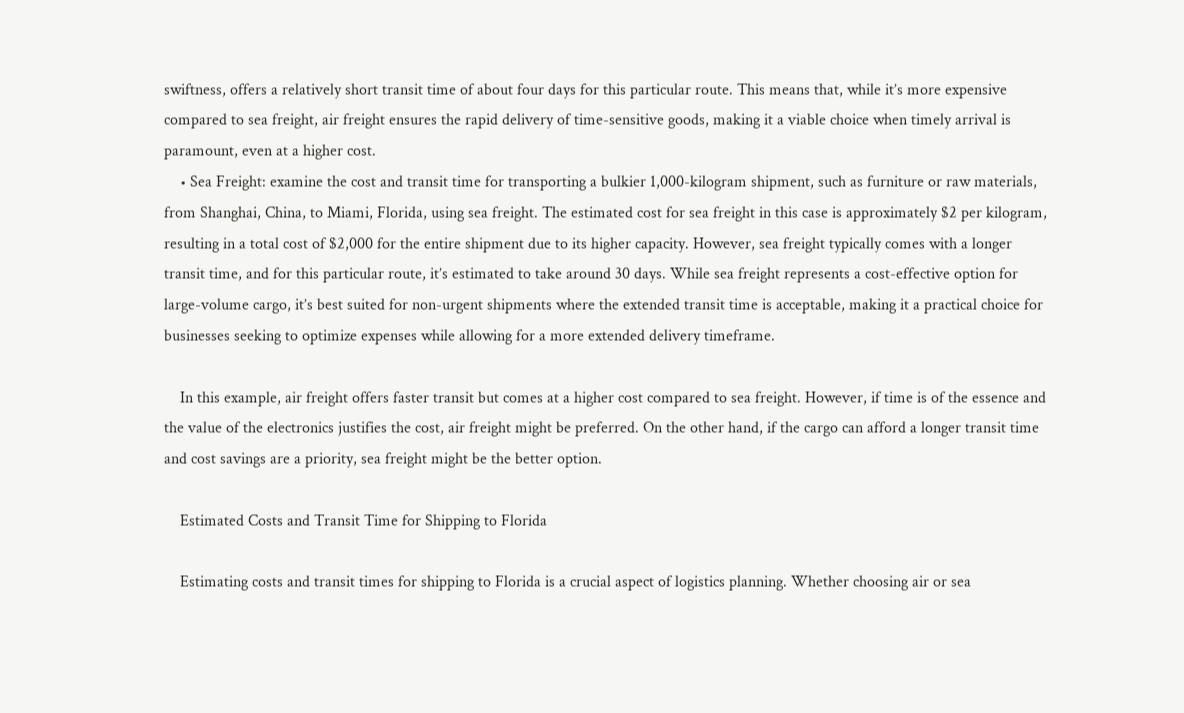swiftness, offers a relatively short transit time of about four days for this particular route. This means that, while it’s more expensive compared to sea freight, air freight ensures the rapid delivery of time-sensitive goods, making it a viable choice when timely arrival is paramount, even at a higher cost.
    • Sea Freight: examine the cost and transit time for transporting a bulkier 1,000-kilogram shipment, such as furniture or raw materials, from Shanghai, China, to Miami, Florida, using sea freight. The estimated cost for sea freight in this case is approximately $2 per kilogram, resulting in a total cost of $2,000 for the entire shipment due to its higher capacity. However, sea freight typically comes with a longer transit time, and for this particular route, it’s estimated to take around 30 days. While sea freight represents a cost-effective option for large-volume cargo, it’s best suited for non-urgent shipments where the extended transit time is acceptable, making it a practical choice for businesses seeking to optimize expenses while allowing for a more extended delivery timeframe.

    In this example, air freight offers faster transit but comes at a higher cost compared to sea freight. However, if time is of the essence and the value of the electronics justifies the cost, air freight might be preferred. On the other hand, if the cargo can afford a longer transit time and cost savings are a priority, sea freight might be the better option.

    Estimated Costs and Transit Time for Shipping to Florida

    Estimating costs and transit times for shipping to Florida is a crucial aspect of logistics planning. Whether choosing air or sea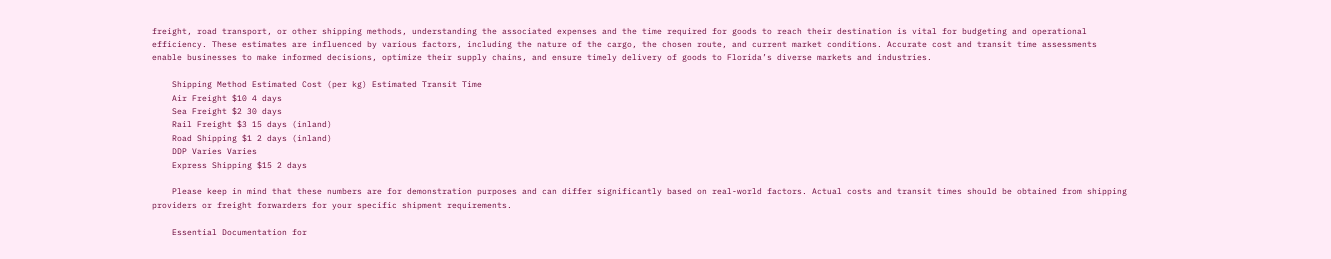freight, road transport, or other shipping methods, understanding the associated expenses and the time required for goods to reach their destination is vital for budgeting and operational efficiency. These estimates are influenced by various factors, including the nature of the cargo, the chosen route, and current market conditions. Accurate cost and transit time assessments enable businesses to make informed decisions, optimize their supply chains, and ensure timely delivery of goods to Florida’s diverse markets and industries.

    Shipping Method Estimated Cost (per kg) Estimated Transit Time
    Air Freight $10 4 days
    Sea Freight $2 30 days
    Rail Freight $3 15 days (inland)
    Road Shipping $1 2 days (inland)
    DDP Varies Varies
    Express Shipping $15 2 days

    Please keep in mind that these numbers are for demonstration purposes and can differ significantly based on real-world factors. Actual costs and transit times should be obtained from shipping providers or freight forwarders for your specific shipment requirements.

    Essential Documentation for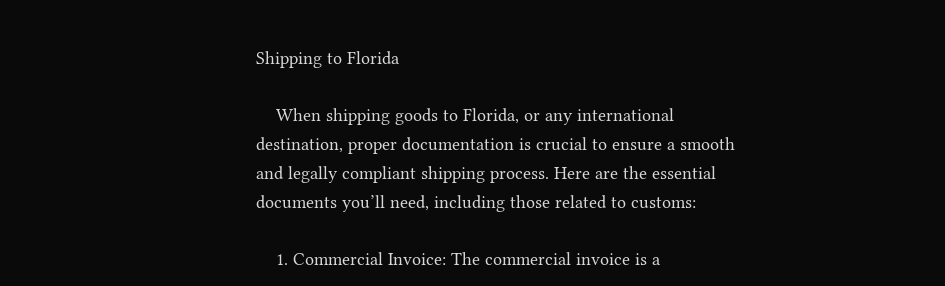Shipping to Florida

    When shipping goods to Florida, or any international destination, proper documentation is crucial to ensure a smooth and legally compliant shipping process. Here are the essential documents you’ll need, including those related to customs:

    1. Commercial Invoice: The commercial invoice is a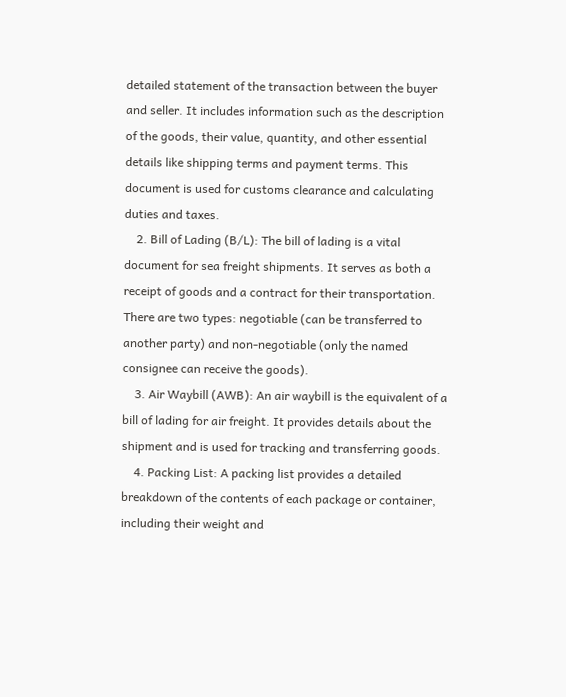detailed statement of the transaction between the buyer and seller. It includes information such as the description of the goods, their value, quantity, and other essential details like shipping terms and payment terms. This document is used for customs clearance and calculating duties and taxes.
    2. Bill of Lading (B/L): The bill of lading is a vital document for sea freight shipments. It serves as both a receipt of goods and a contract for their transportation. There are two types: negotiable (can be transferred to another party) and non-negotiable (only the named consignee can receive the goods).
    3. Air Waybill (AWB): An air waybill is the equivalent of a bill of lading for air freight. It provides details about the shipment and is used for tracking and transferring goods.
    4. Packing List: A packing list provides a detailed breakdown of the contents of each package or container, including their weight and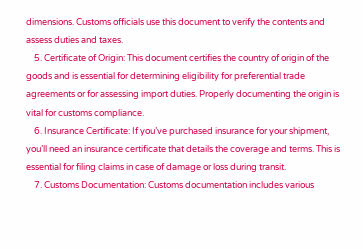dimensions. Customs officials use this document to verify the contents and assess duties and taxes.
    5. Certificate of Origin: This document certifies the country of origin of the goods and is essential for determining eligibility for preferential trade agreements or for assessing import duties. Properly documenting the origin is vital for customs compliance.
    6. Insurance Certificate: If you’ve purchased insurance for your shipment, you’ll need an insurance certificate that details the coverage and terms. This is essential for filing claims in case of damage or loss during transit.
    7. Customs Documentation: Customs documentation includes various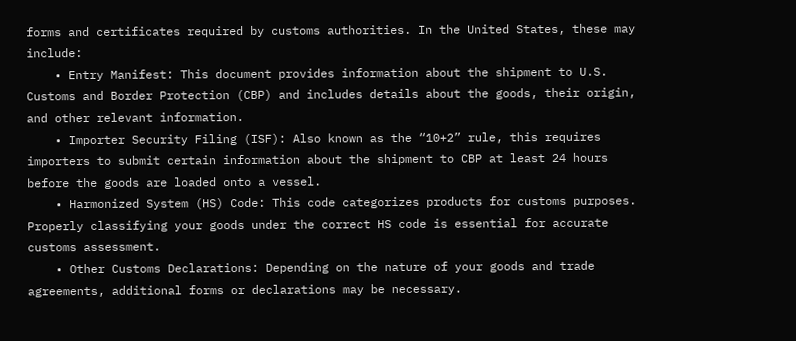forms and certificates required by customs authorities. In the United States, these may include:
    • Entry Manifest: This document provides information about the shipment to U.S. Customs and Border Protection (CBP) and includes details about the goods, their origin, and other relevant information.
    • Importer Security Filing (ISF): Also known as the “10+2” rule, this requires importers to submit certain information about the shipment to CBP at least 24 hours before the goods are loaded onto a vessel.
    • Harmonized System (HS) Code: This code categorizes products for customs purposes. Properly classifying your goods under the correct HS code is essential for accurate customs assessment.
    • Other Customs Declarations: Depending on the nature of your goods and trade agreements, additional forms or declarations may be necessary.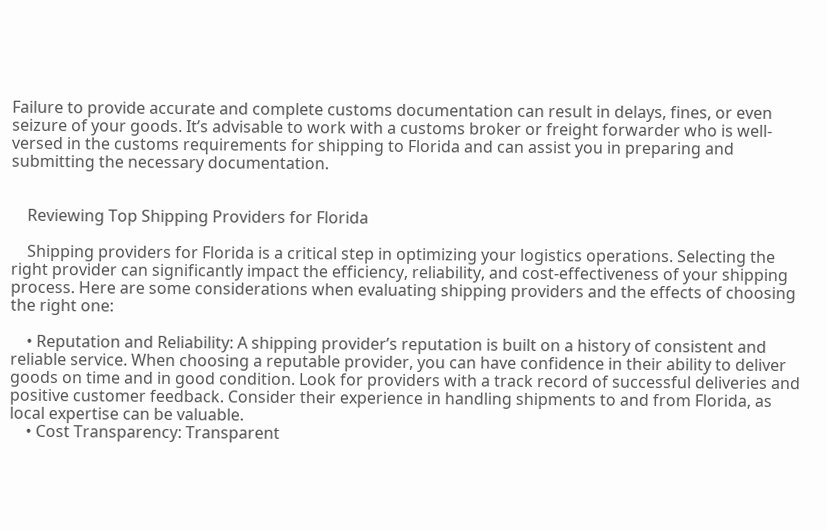Failure to provide accurate and complete customs documentation can result in delays, fines, or even seizure of your goods. It’s advisable to work with a customs broker or freight forwarder who is well-versed in the customs requirements for shipping to Florida and can assist you in preparing and submitting the necessary documentation.


    Reviewing Top Shipping Providers for Florida

    Shipping providers for Florida is a critical step in optimizing your logistics operations. Selecting the right provider can significantly impact the efficiency, reliability, and cost-effectiveness of your shipping process. Here are some considerations when evaluating shipping providers and the effects of choosing the right one:

    • Reputation and Reliability: A shipping provider’s reputation is built on a history of consistent and reliable service. When choosing a reputable provider, you can have confidence in their ability to deliver goods on time and in good condition. Look for providers with a track record of successful deliveries and positive customer feedback. Consider their experience in handling shipments to and from Florida, as local expertise can be valuable.
    • Cost Transparency: Transparent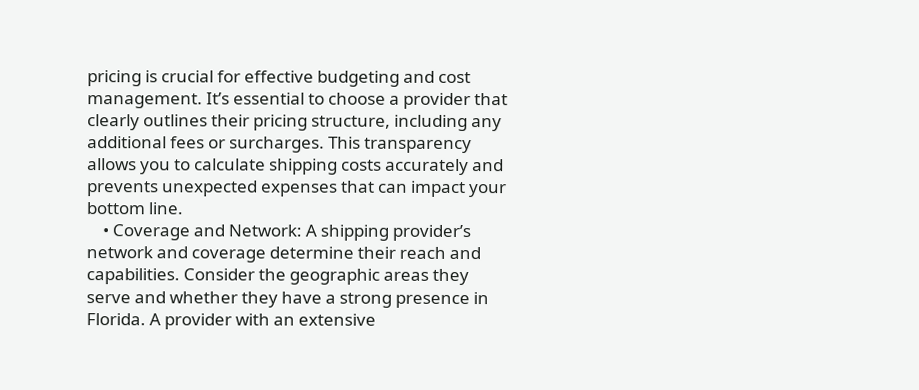pricing is crucial for effective budgeting and cost management. It’s essential to choose a provider that clearly outlines their pricing structure, including any additional fees or surcharges. This transparency allows you to calculate shipping costs accurately and prevents unexpected expenses that can impact your bottom line.
    • Coverage and Network: A shipping provider’s network and coverage determine their reach and capabilities. Consider the geographic areas they serve and whether they have a strong presence in Florida. A provider with an extensive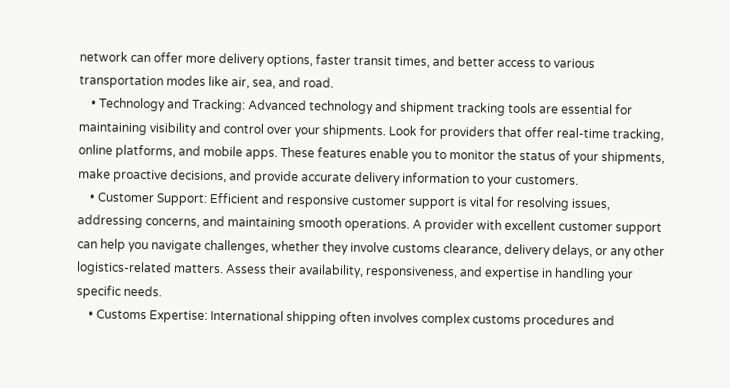network can offer more delivery options, faster transit times, and better access to various transportation modes like air, sea, and road.
    • Technology and Tracking: Advanced technology and shipment tracking tools are essential for maintaining visibility and control over your shipments. Look for providers that offer real-time tracking, online platforms, and mobile apps. These features enable you to monitor the status of your shipments, make proactive decisions, and provide accurate delivery information to your customers.
    • Customer Support: Efficient and responsive customer support is vital for resolving issues, addressing concerns, and maintaining smooth operations. A provider with excellent customer support can help you navigate challenges, whether they involve customs clearance, delivery delays, or any other logistics-related matters. Assess their availability, responsiveness, and expertise in handling your specific needs.
    • Customs Expertise: International shipping often involves complex customs procedures and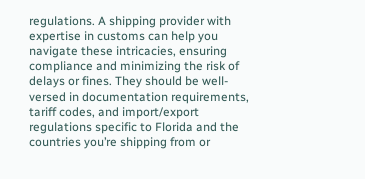regulations. A shipping provider with expertise in customs can help you navigate these intricacies, ensuring compliance and minimizing the risk of delays or fines. They should be well-versed in documentation requirements, tariff codes, and import/export regulations specific to Florida and the countries you’re shipping from or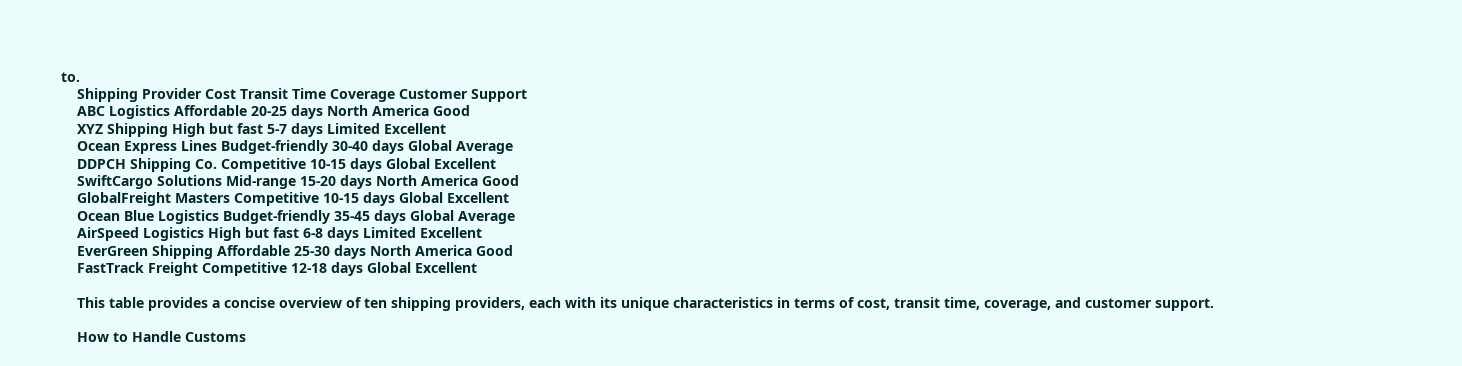to.
    Shipping Provider Cost Transit Time Coverage Customer Support
    ABC Logistics Affordable 20-25 days North America Good
    XYZ Shipping High but fast 5-7 days Limited Excellent
    Ocean Express Lines Budget-friendly 30-40 days Global Average
    DDPCH Shipping Co. Competitive 10-15 days Global Excellent
    SwiftCargo Solutions Mid-range 15-20 days North America Good
    GlobalFreight Masters Competitive 10-15 days Global Excellent
    Ocean Blue Logistics Budget-friendly 35-45 days Global Average
    AirSpeed Logistics High but fast 6-8 days Limited Excellent
    EverGreen Shipping Affordable 25-30 days North America Good
    FastTrack Freight Competitive 12-18 days Global Excellent

    This table provides a concise overview of ten shipping providers, each with its unique characteristics in terms of cost, transit time, coverage, and customer support.

    How to Handle Customs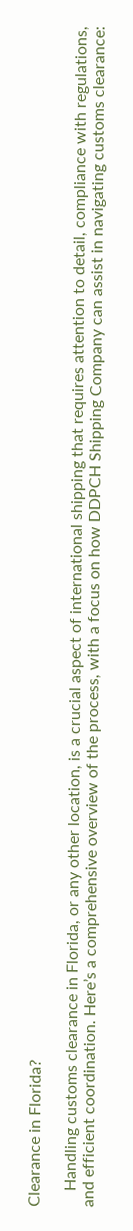Clearance in Florida?

    Handling customs clearance in Florida, or any other location, is a crucial aspect of international shipping that requires attention to detail, compliance with regulations, and efficient coordination. Here’s a comprehensive overview of the process, with a focus on how DDPCH Shipping Company can assist in navigating customs clearance: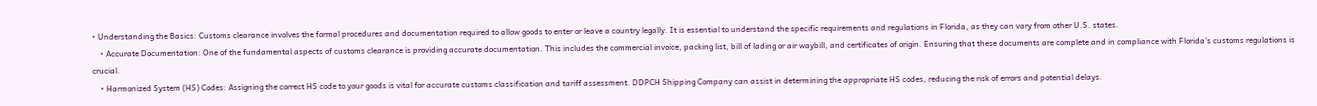• Understanding the Basics: Customs clearance involves the formal procedures and documentation required to allow goods to enter or leave a country legally. It is essential to understand the specific requirements and regulations in Florida, as they can vary from other U.S. states.
    • Accurate Documentation: One of the fundamental aspects of customs clearance is providing accurate documentation. This includes the commercial invoice, packing list, bill of lading or air waybill, and certificates of origin. Ensuring that these documents are complete and in compliance with Florida’s customs regulations is crucial.
    • Harmonized System (HS) Codes: Assigning the correct HS code to your goods is vital for accurate customs classification and tariff assessment. DDPCH Shipping Company can assist in determining the appropriate HS codes, reducing the risk of errors and potential delays.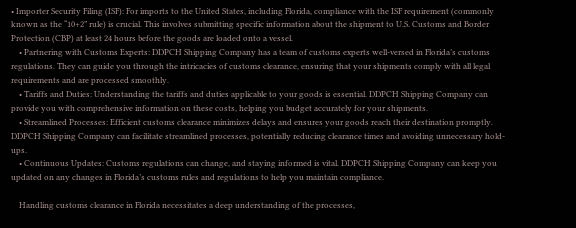• Importer Security Filing (ISF): For imports to the United States, including Florida, compliance with the ISF requirement (commonly known as the “10+2” rule) is crucial. This involves submitting specific information about the shipment to U.S. Customs and Border Protection (CBP) at least 24 hours before the goods are loaded onto a vessel.
    • Partnering with Customs Experts: DDPCH Shipping Company has a team of customs experts well-versed in Florida’s customs regulations. They can guide you through the intricacies of customs clearance, ensuring that your shipments comply with all legal requirements and are processed smoothly.
    • Tariffs and Duties: Understanding the tariffs and duties applicable to your goods is essential. DDPCH Shipping Company can provide you with comprehensive information on these costs, helping you budget accurately for your shipments.
    • Streamlined Processes: Efficient customs clearance minimizes delays and ensures your goods reach their destination promptly. DDPCH Shipping Company can facilitate streamlined processes, potentially reducing clearance times and avoiding unnecessary hold-ups.
    • Continuous Updates: Customs regulations can change, and staying informed is vital. DDPCH Shipping Company can keep you updated on any changes in Florida’s customs rules and regulations to help you maintain compliance.

    Handling customs clearance in Florida necessitates a deep understanding of the processes,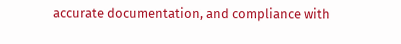accurate documentation, and compliance with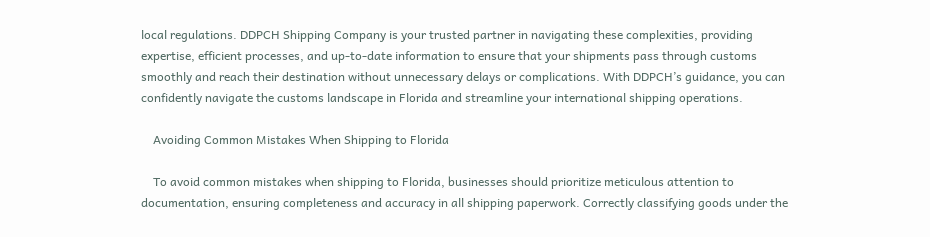local regulations. DDPCH Shipping Company is your trusted partner in navigating these complexities, providing expertise, efficient processes, and up-to-date information to ensure that your shipments pass through customs smoothly and reach their destination without unnecessary delays or complications. With DDPCH’s guidance, you can confidently navigate the customs landscape in Florida and streamline your international shipping operations.

    Avoiding Common Mistakes When Shipping to Florida

    To avoid common mistakes when shipping to Florida, businesses should prioritize meticulous attention to documentation, ensuring completeness and accuracy in all shipping paperwork. Correctly classifying goods under the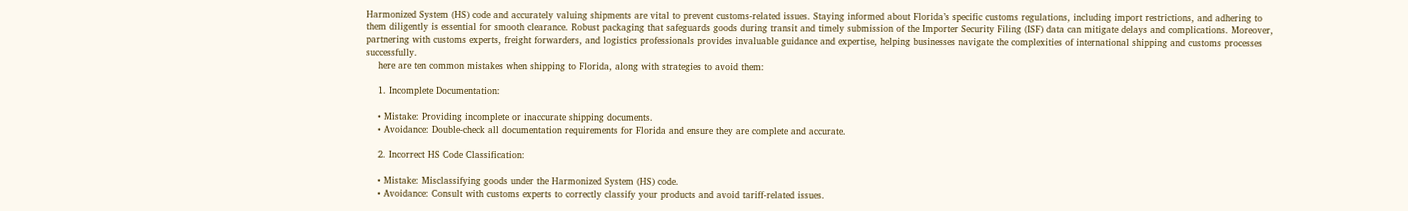Harmonized System (HS) code and accurately valuing shipments are vital to prevent customs-related issues. Staying informed about Florida’s specific customs regulations, including import restrictions, and adhering to them diligently is essential for smooth clearance. Robust packaging that safeguards goods during transit and timely submission of the Importer Security Filing (ISF) data can mitigate delays and complications. Moreover, partnering with customs experts, freight forwarders, and logistics professionals provides invaluable guidance and expertise, helping businesses navigate the complexities of international shipping and customs processes successfully.
    here are ten common mistakes when shipping to Florida, along with strategies to avoid them:

    1. Incomplete Documentation:

    • Mistake: Providing incomplete or inaccurate shipping documents.
    • Avoidance: Double-check all documentation requirements for Florida and ensure they are complete and accurate.

    2. Incorrect HS Code Classification:

    • Mistake: Misclassifying goods under the Harmonized System (HS) code.
    • Avoidance: Consult with customs experts to correctly classify your products and avoid tariff-related issues.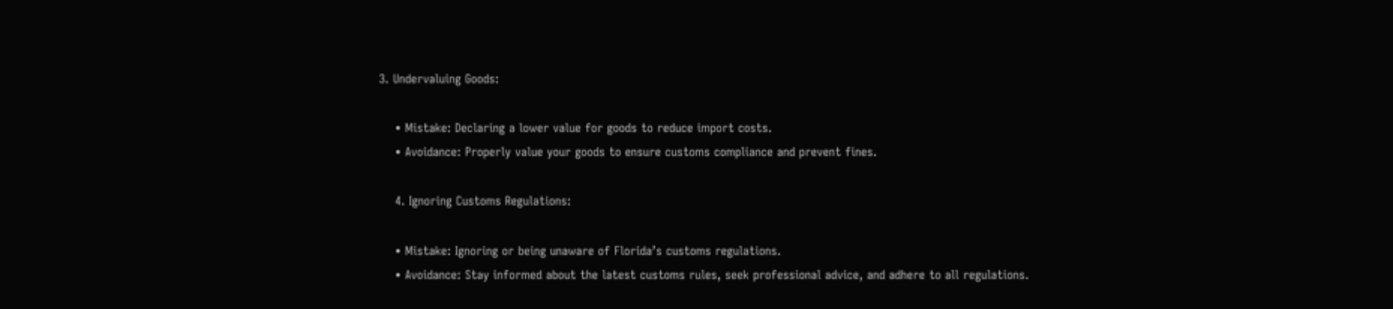3. Undervaluing Goods:

    • Mistake: Declaring a lower value for goods to reduce import costs.
    • Avoidance: Properly value your goods to ensure customs compliance and prevent fines.

    4. Ignoring Customs Regulations:

    • Mistake: Ignoring or being unaware of Florida’s customs regulations.
    • Avoidance: Stay informed about the latest customs rules, seek professional advice, and adhere to all regulations.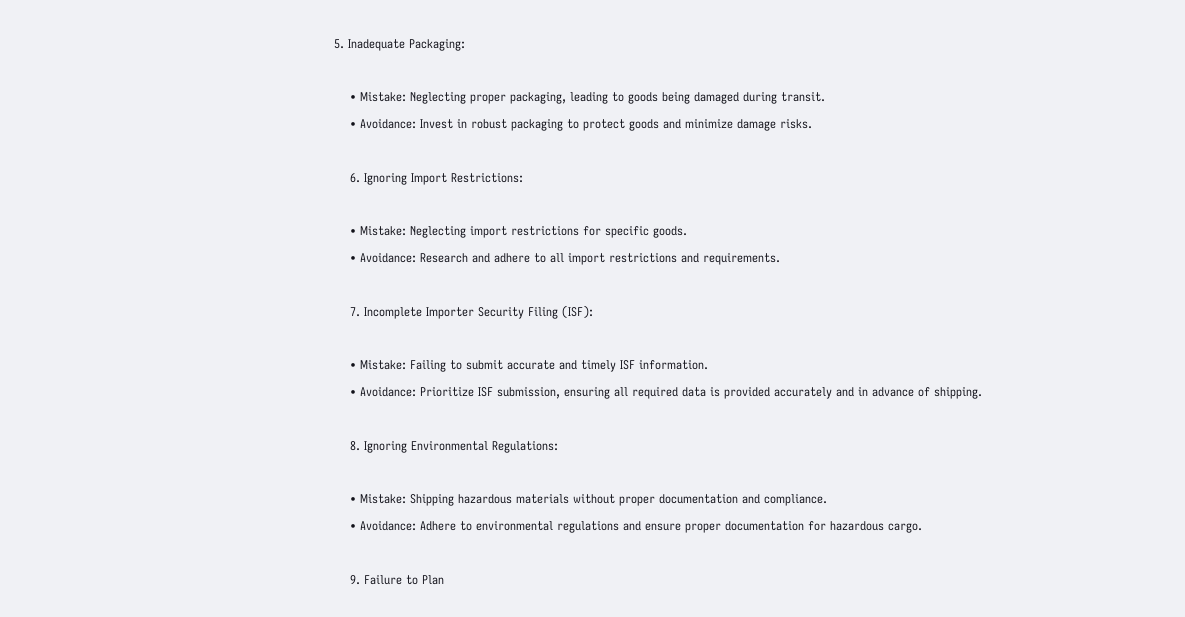5. Inadequate Packaging:

    • Mistake: Neglecting proper packaging, leading to goods being damaged during transit.
    • Avoidance: Invest in robust packaging to protect goods and minimize damage risks.

    6. Ignoring Import Restrictions:

    • Mistake: Neglecting import restrictions for specific goods.
    • Avoidance: Research and adhere to all import restrictions and requirements.

    7. Incomplete Importer Security Filing (ISF):

    • Mistake: Failing to submit accurate and timely ISF information.
    • Avoidance: Prioritize ISF submission, ensuring all required data is provided accurately and in advance of shipping.

    8. Ignoring Environmental Regulations:

    • Mistake: Shipping hazardous materials without proper documentation and compliance.
    • Avoidance: Adhere to environmental regulations and ensure proper documentation for hazardous cargo.

    9. Failure to Plan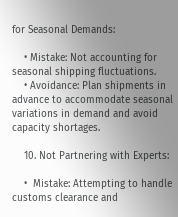for Seasonal Demands:

    • Mistake: Not accounting for seasonal shipping fluctuations.
    • Avoidance: Plan shipments in advance to accommodate seasonal variations in demand and avoid capacity shortages.

    10. Not Partnering with Experts:

    •  Mistake: Attempting to handle customs clearance and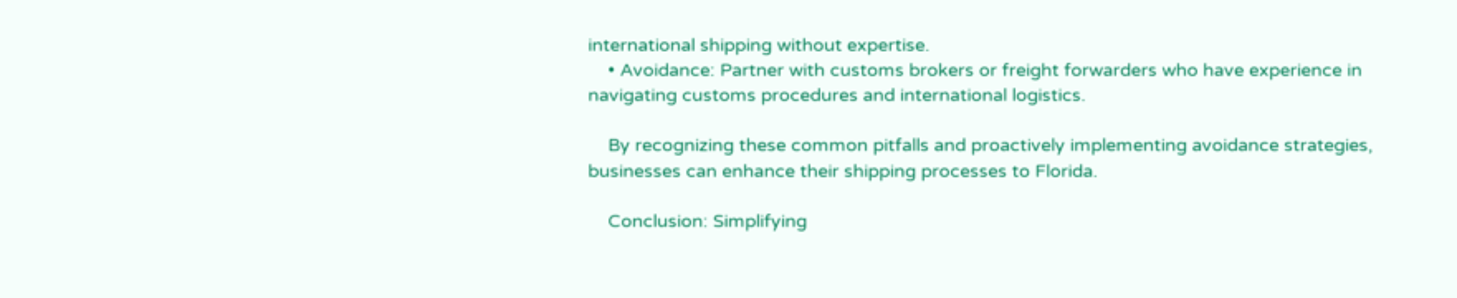international shipping without expertise.
    • Avoidance: Partner with customs brokers or freight forwarders who have experience in navigating customs procedures and international logistics.

    By recognizing these common pitfalls and proactively implementing avoidance strategies, businesses can enhance their shipping processes to Florida.

    Conclusion: Simplifying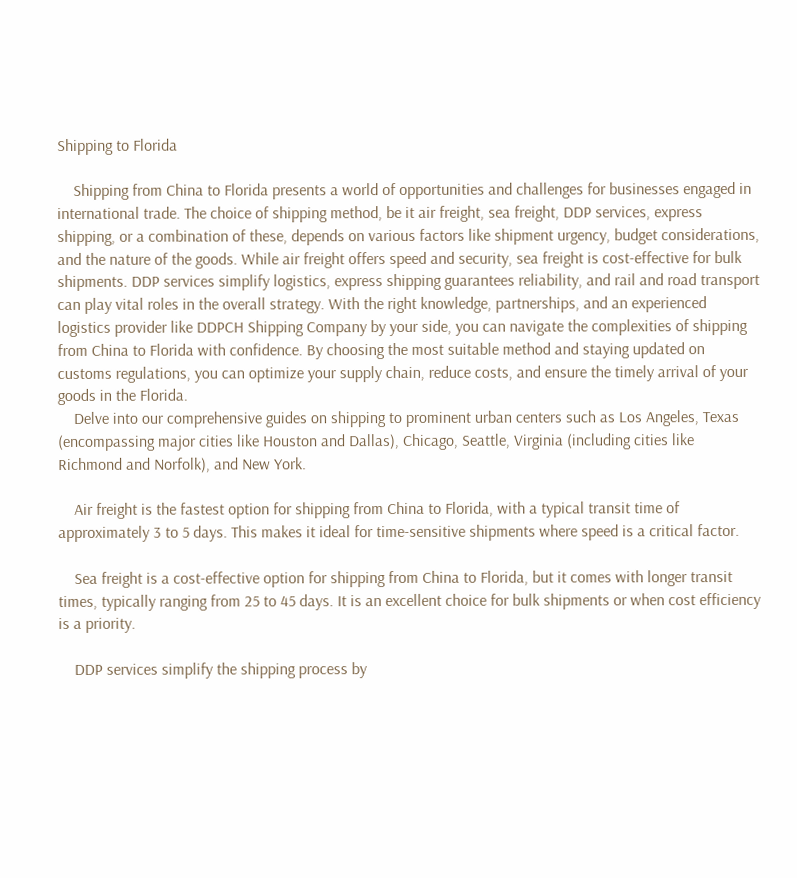Shipping to Florida

    Shipping from China to Florida presents a world of opportunities and challenges for businesses engaged in international trade. The choice of shipping method, be it air freight, sea freight, DDP services, express shipping, or a combination of these, depends on various factors like shipment urgency, budget considerations, and the nature of the goods. While air freight offers speed and security, sea freight is cost-effective for bulk shipments. DDP services simplify logistics, express shipping guarantees reliability, and rail and road transport can play vital roles in the overall strategy. With the right knowledge, partnerships, and an experienced logistics provider like DDPCH Shipping Company by your side, you can navigate the complexities of shipping from China to Florida with confidence. By choosing the most suitable method and staying updated on customs regulations, you can optimize your supply chain, reduce costs, and ensure the timely arrival of your goods in the Florida.
    Delve into our comprehensive guides on shipping to prominent urban centers such as Los Angeles, Texas (encompassing major cities like Houston and Dallas), Chicago, Seattle, Virginia (including cities like Richmond and Norfolk), and New York.

    Air freight is the fastest option for shipping from China to Florida, with a typical transit time of approximately 3 to 5 days. This makes it ideal for time-sensitive shipments where speed is a critical factor.

    Sea freight is a cost-effective option for shipping from China to Florida, but it comes with longer transit times, typically ranging from 25 to 45 days. It is an excellent choice for bulk shipments or when cost efficiency is a priority.

    DDP services simplify the shipping process by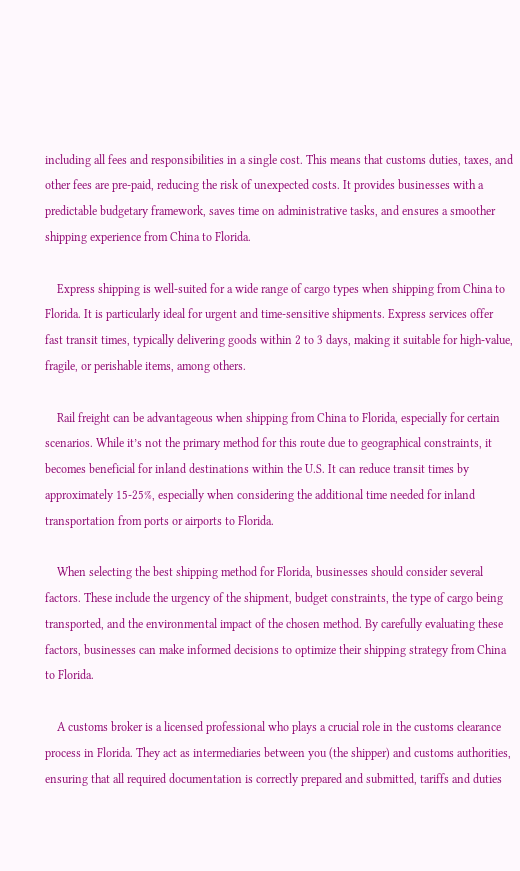including all fees and responsibilities in a single cost. This means that customs duties, taxes, and other fees are pre-paid, reducing the risk of unexpected costs. It provides businesses with a predictable budgetary framework, saves time on administrative tasks, and ensures a smoother shipping experience from China to Florida.

    Express shipping is well-suited for a wide range of cargo types when shipping from China to Florida. It is particularly ideal for urgent and time-sensitive shipments. Express services offer fast transit times, typically delivering goods within 2 to 3 days, making it suitable for high-value, fragile, or perishable items, among others.

    Rail freight can be advantageous when shipping from China to Florida, especially for certain scenarios. While it’s not the primary method for this route due to geographical constraints, it becomes beneficial for inland destinations within the U.S. It can reduce transit times by approximately 15-25%, especially when considering the additional time needed for inland transportation from ports or airports to Florida.

    When selecting the best shipping method for Florida, businesses should consider several factors. These include the urgency of the shipment, budget constraints, the type of cargo being transported, and the environmental impact of the chosen method. By carefully evaluating these factors, businesses can make informed decisions to optimize their shipping strategy from China to Florida.

    A customs broker is a licensed professional who plays a crucial role in the customs clearance process in Florida. They act as intermediaries between you (the shipper) and customs authorities, ensuring that all required documentation is correctly prepared and submitted, tariffs and duties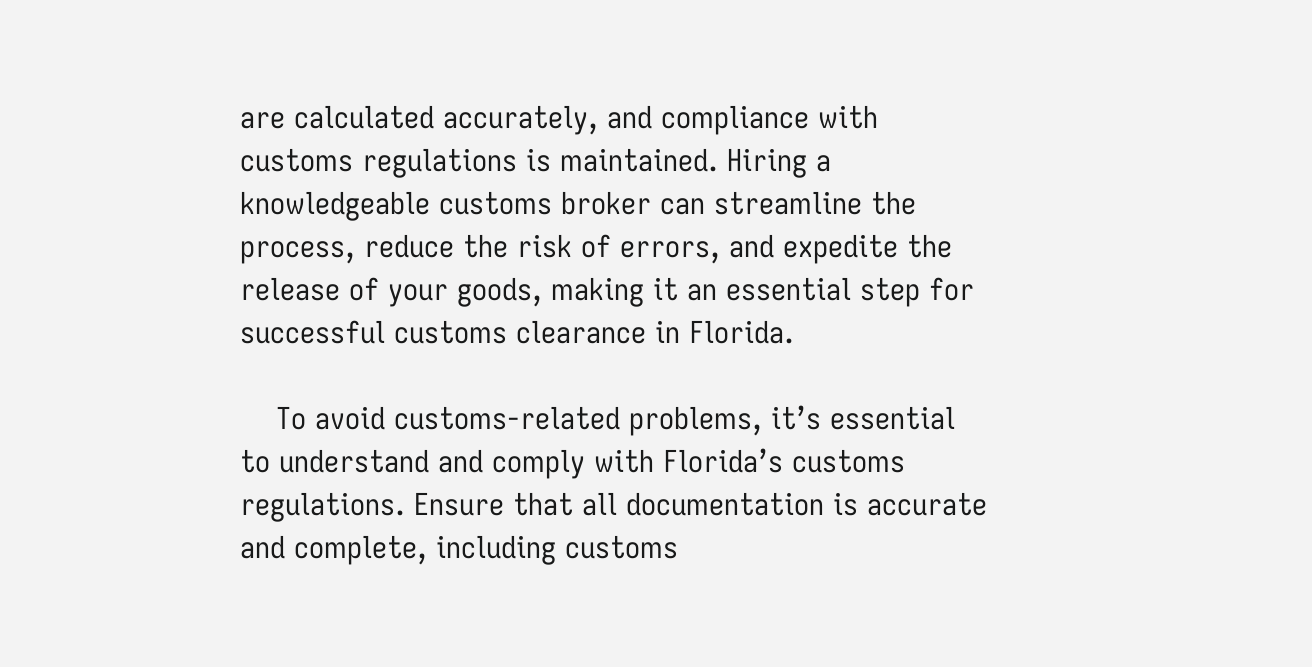are calculated accurately, and compliance with customs regulations is maintained. Hiring a knowledgeable customs broker can streamline the process, reduce the risk of errors, and expedite the release of your goods, making it an essential step for successful customs clearance in Florida.

    To avoid customs-related problems, it’s essential to understand and comply with Florida’s customs regulations. Ensure that all documentation is accurate and complete, including customs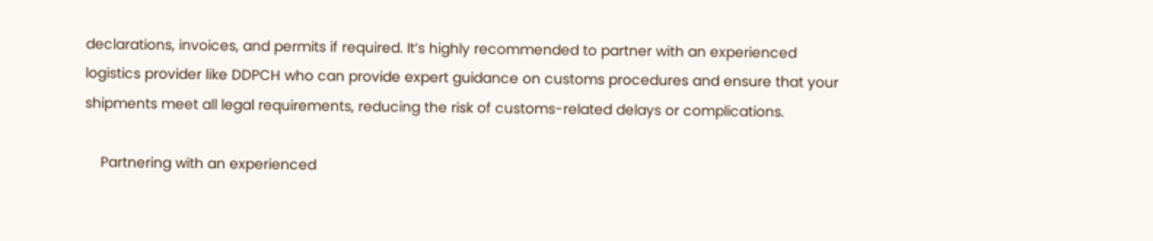declarations, invoices, and permits if required. It’s highly recommended to partner with an experienced logistics provider like DDPCH who can provide expert guidance on customs procedures and ensure that your shipments meet all legal requirements, reducing the risk of customs-related delays or complications.

    Partnering with an experienced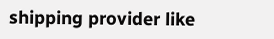shipping provider like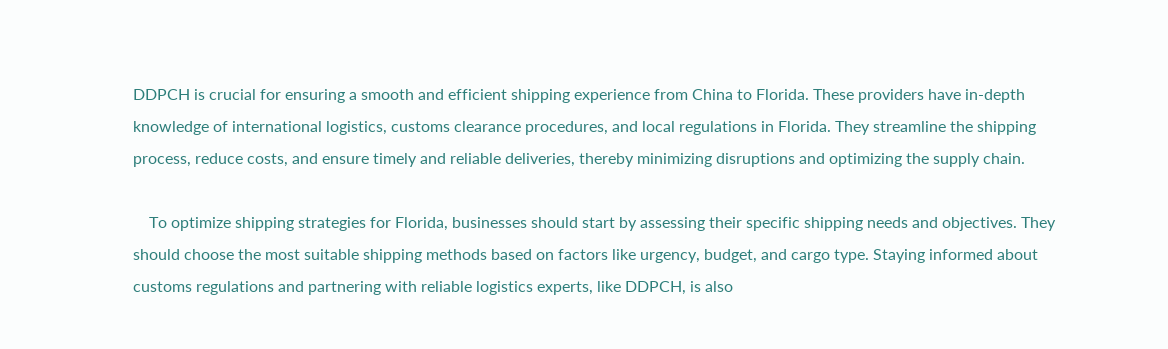DDPCH is crucial for ensuring a smooth and efficient shipping experience from China to Florida. These providers have in-depth knowledge of international logistics, customs clearance procedures, and local regulations in Florida. They streamline the shipping process, reduce costs, and ensure timely and reliable deliveries, thereby minimizing disruptions and optimizing the supply chain.

    To optimize shipping strategies for Florida, businesses should start by assessing their specific shipping needs and objectives. They should choose the most suitable shipping methods based on factors like urgency, budget, and cargo type. Staying informed about customs regulations and partnering with reliable logistics experts, like DDPCH, is also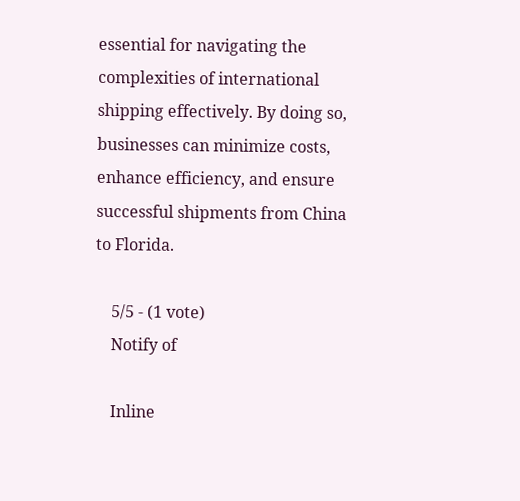essential for navigating the complexities of international shipping effectively. By doing so, businesses can minimize costs, enhance efficiency, and ensure successful shipments from China to Florida.

    5/5 - (1 vote)
    Notify of

    Inline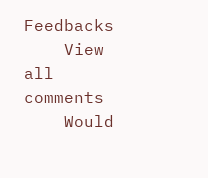Feedbacks
    View all comments
    Would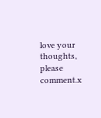love your thoughts, please comment.x